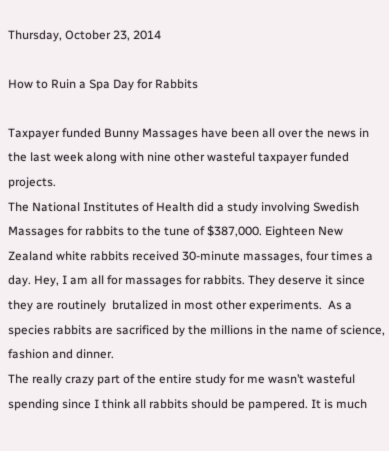Thursday, October 23, 2014

How to Ruin a Spa Day for Rabbits

Taxpayer funded Bunny Massages have been all over the news in the last week along with nine other wasteful taxpayer funded projects.
The National Institutes of Health did a study involving Swedish Massages for rabbits to the tune of $387,000. Eighteen New Zealand white rabbits received 30-minute massages, four times a day. Hey, I am all for massages for rabbits. They deserve it since they are routinely  brutalized in most other experiments.  As a species rabbits are sacrificed by the millions in the name of science, fashion and dinner.
The really crazy part of the entire study for me wasn’t wasteful spending since I think all rabbits should be pampered. It is much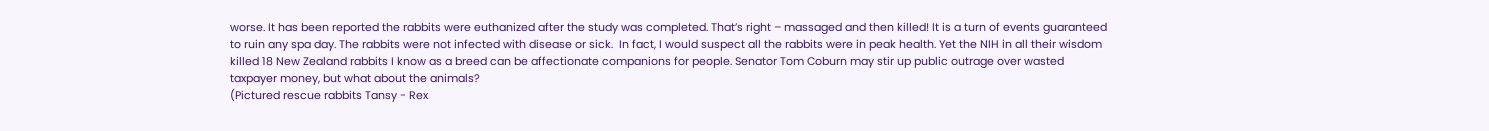worse. It has been reported the rabbits were euthanized after the study was completed. That’s right – massaged and then killed! It is a turn of events guaranteed to ruin any spa day. The rabbits were not infected with disease or sick.  In fact, I would suspect all the rabbits were in peak health. Yet the NIH in all their wisdom killed 18 New Zealand rabbits I know as a breed can be affectionate companions for people. Senator Tom Coburn may stir up public outrage over wasted taxpayer money, but what about the animals?
(Pictured rescue rabbits Tansy - Rex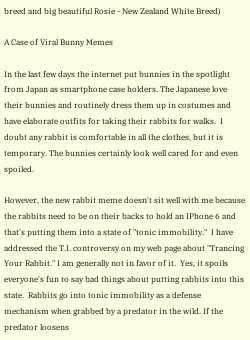breed and big beautiful Rosie - New Zealand White Breed)

A Case of Viral Bunny Memes

In the last few days the internet put bunnies in the spotlight from Japan as smartphone case holders. The Japanese love their bunnies and routinely dress them up in costumes and have elaborate outfits for taking their rabbits for walks.  I doubt any rabbit is comfortable in all the clothes, but it is temporary. The bunnies certainly look well cared for and even spoiled.

However, the new rabbit meme doesn't sit well with me because the rabbits need to be on their backs to hold an IPhone 6 and that's putting them into a state of "tonic immobility."  I have addressed the T.I. controversy on my web page about "Trancing Your Rabbit." I am generally not in favor of it.  Yes, it spoils everyone's fun to say bad things about putting rabbits into this state.  Rabbits go into tonic immobility as a defense mechanism when grabbed by a predator in the wild. If the predator loosens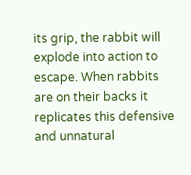its grip, the rabbit will explode into action to escape. When rabbits are on their backs it replicates this defensive and unnatural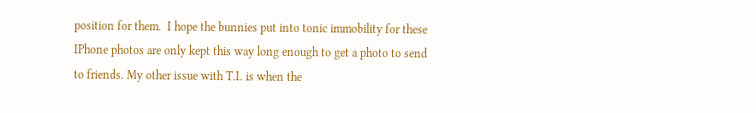position for them.  I hope the bunnies put into tonic immobility for these IPhone photos are only kept this way long enough to get a photo to send to friends. My other issue with T.I. is when the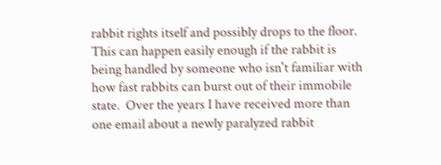rabbit rights itself and possibly drops to the floor. This can happen easily enough if the rabbit is being handled by someone who isn't familiar with how fast rabbits can burst out of their immobile state.  Over the years I have received more than one email about a newly paralyzed rabbit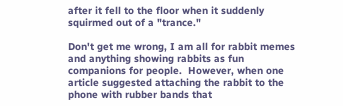after it fell to the floor when it suddenly squirmed out of a "trance."

Don't get me wrong, I am all for rabbit memes and anything showing rabbits as fun companions for people.  However, when one article suggested attaching the rabbit to the phone with rubber bands that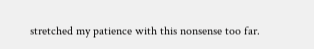stretched my patience with this nonsense too far.